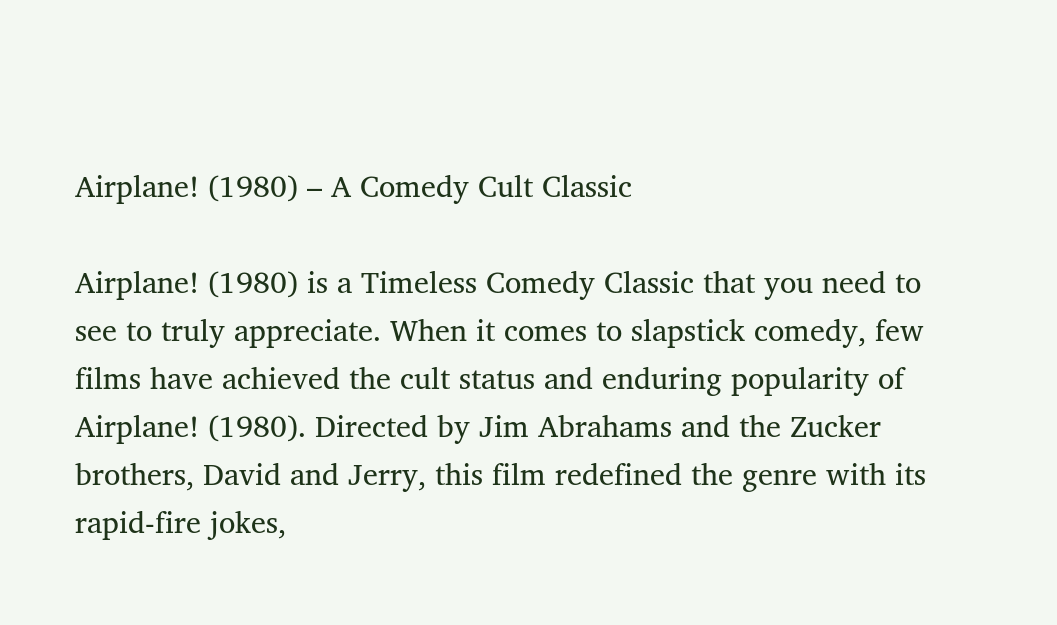Airplane! (1980) – A Comedy Cult Classic

Airplane! (1980) is a Timeless Comedy Classic that you need to see to truly appreciate. When it comes to slapstick comedy, few films have achieved the cult status and enduring popularity of Airplane! (1980). Directed by Jim Abrahams and the Zucker brothers, David and Jerry, this film redefined the genre with its rapid-fire jokes,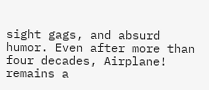sight gags, and absurd humor. Even after more than four decades, Airplane! remains a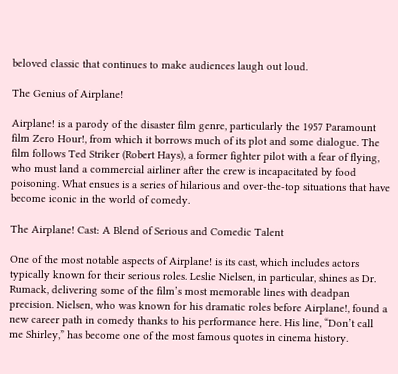beloved classic that continues to make audiences laugh out loud.

The Genius of Airplane!

Airplane! is a parody of the disaster film genre, particularly the 1957 Paramount film Zero Hour!, from which it borrows much of its plot and some dialogue. The film follows Ted Striker (Robert Hays), a former fighter pilot with a fear of flying, who must land a commercial airliner after the crew is incapacitated by food poisoning. What ensues is a series of hilarious and over-the-top situations that have become iconic in the world of comedy.

The Airplane! Cast: A Blend of Serious and Comedic Talent

One of the most notable aspects of Airplane! is its cast, which includes actors typically known for their serious roles. Leslie Nielsen, in particular, shines as Dr. Rumack, delivering some of the film’s most memorable lines with deadpan precision. Nielsen, who was known for his dramatic roles before Airplane!, found a new career path in comedy thanks to his performance here. His line, “Don’t call me Shirley,” has become one of the most famous quotes in cinema history.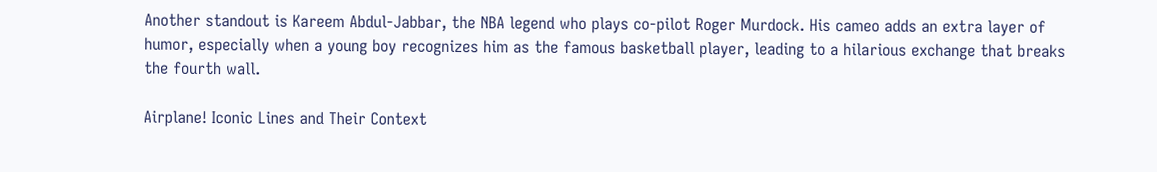Another standout is Kareem Abdul-Jabbar, the NBA legend who plays co-pilot Roger Murdock. His cameo adds an extra layer of humor, especially when a young boy recognizes him as the famous basketball player, leading to a hilarious exchange that breaks the fourth wall.

Airplane! Iconic Lines and Their Context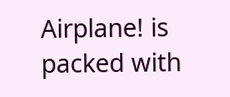Airplane! is packed with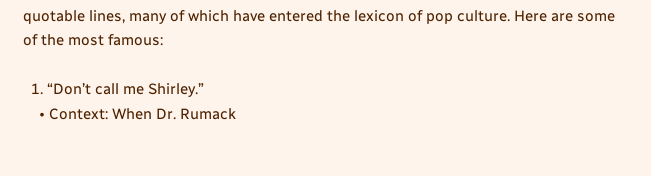quotable lines, many of which have entered the lexicon of pop culture. Here are some of the most famous:

  1. “Don’t call me Shirley.”
    • Context: When Dr. Rumack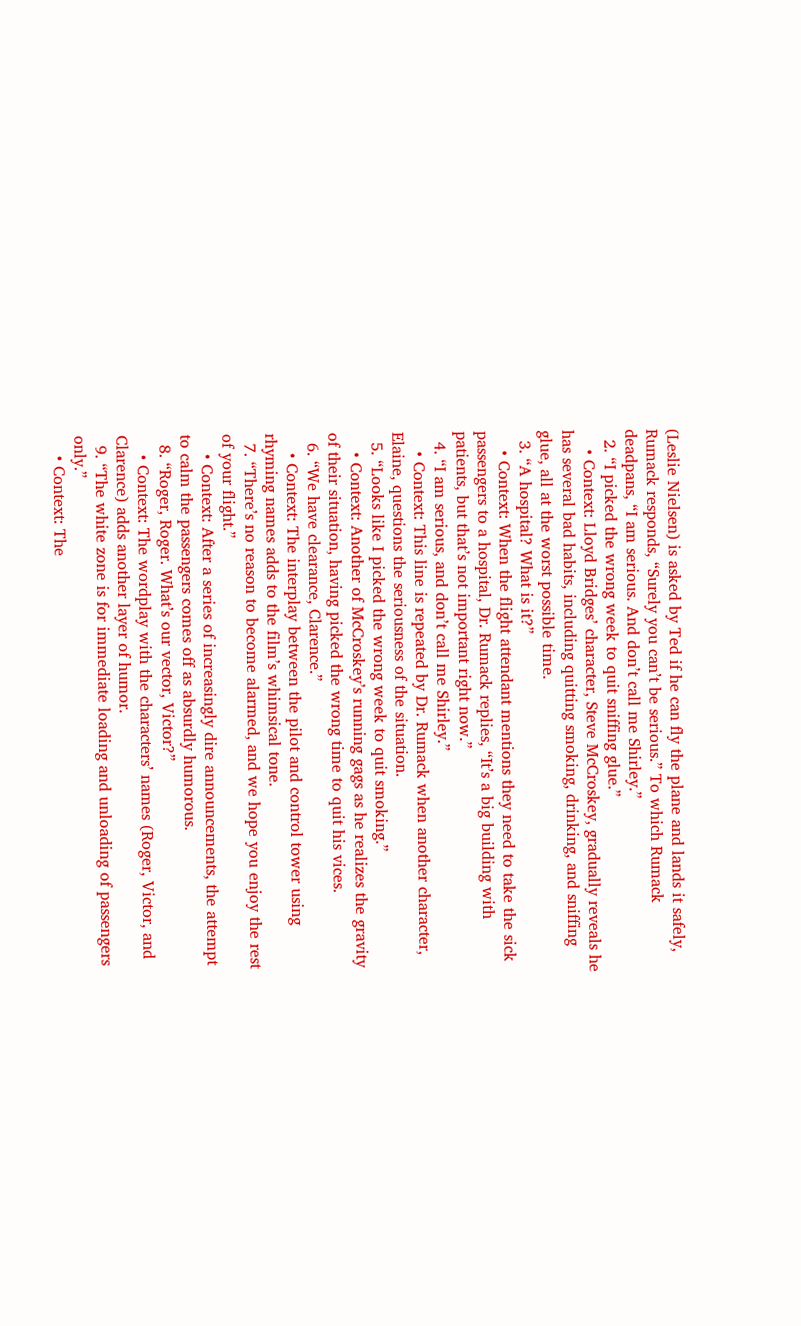(Leslie Nielsen) is asked by Ted if he can fly the plane and lands it safely, Rumack responds, “Surely you can’t be serious.” To which Rumack deadpans, “I am serious. And don’t call me Shirley.”
  2. “I picked the wrong week to quit sniffing glue.”
    • Context: Lloyd Bridges’ character, Steve McCroskey, gradually reveals he has several bad habits, including quitting smoking, drinking, and sniffing glue, all at the worst possible time.
  3. “A hospital? What is it?”
    • Context: When the flight attendant mentions they need to take the sick passengers to a hospital, Dr. Rumack replies, “It’s a big building with patients, but that’s not important right now.”
  4. “I am serious, and don’t call me Shirley.”
    • Context: This line is repeated by Dr. Rumack when another character, Elaine, questions the seriousness of the situation.
  5. “Looks like I picked the wrong week to quit smoking.”
    • Context: Another of McCroskey’s running gags as he realizes the gravity of their situation, having picked the wrong time to quit his vices.
  6. “We have clearance, Clarence.”
    • Context: The interplay between the pilot and control tower using rhyming names adds to the film’s whimsical tone.
  7. “There’s no reason to become alarmed, and we hope you enjoy the rest of your flight.”
    • Context: After a series of increasingly dire announcements, the attempt to calm the passengers comes off as absurdly humorous.
  8. “Roger, Roger. What’s our vector, Victor?”
    • Context: The wordplay with the characters’ names (Roger, Victor, and Clarence) adds another layer of humor.
  9. “The white zone is for immediate loading and unloading of passengers only.”
    • Context: The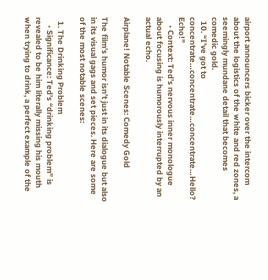airport announcers bicker over the intercom about the logistics of the white and red zones, a seemingly mundane detail that becomes comedic gold.
  10. “I’ve got to concentrate…concentrate…concentrate…Hello? Echo!”
    • Context: Ted’s nervous inner monologue about focusing is humorously interrupted by an actual echo.

Airplane! Notable Scenes: Comedy Gold

The film’s humor isn’t just in its dialogue but also in its visual gags and set pieces. Here are some of the most notable scenes:

  1. The Drinking Problem
    • Significance: Ted’s “drinking problem” is revealed to be him literally missing his mouth when trying to drink, a perfect example of the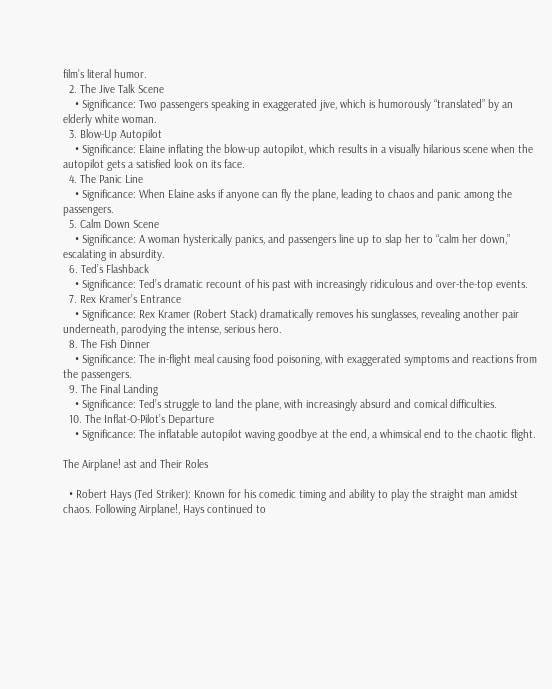film’s literal humor.
  2. The Jive Talk Scene
    • Significance: Two passengers speaking in exaggerated jive, which is humorously “translated” by an elderly white woman.
  3. Blow-Up Autopilot
    • Significance: Elaine inflating the blow-up autopilot, which results in a visually hilarious scene when the autopilot gets a satisfied look on its face.
  4. The Panic Line
    • Significance: When Elaine asks if anyone can fly the plane, leading to chaos and panic among the passengers.
  5. Calm Down Scene
    • Significance: A woman hysterically panics, and passengers line up to slap her to “calm her down,” escalating in absurdity.
  6. Ted’s Flashback
    • Significance: Ted’s dramatic recount of his past with increasingly ridiculous and over-the-top events.
  7. Rex Kramer’s Entrance
    • Significance: Rex Kramer (Robert Stack) dramatically removes his sunglasses, revealing another pair underneath, parodying the intense, serious hero.
  8. The Fish Dinner
    • Significance: The in-flight meal causing food poisoning, with exaggerated symptoms and reactions from the passengers.
  9. The Final Landing
    • Significance: Ted’s struggle to land the plane, with increasingly absurd and comical difficulties.
  10. The Inflat-O-Pilot’s Departure
    • Significance: The inflatable autopilot waving goodbye at the end, a whimsical end to the chaotic flight.

The Airplane! ast and Their Roles

  • Robert Hays (Ted Striker): Known for his comedic timing and ability to play the straight man amidst chaos. Following Airplane!, Hays continued to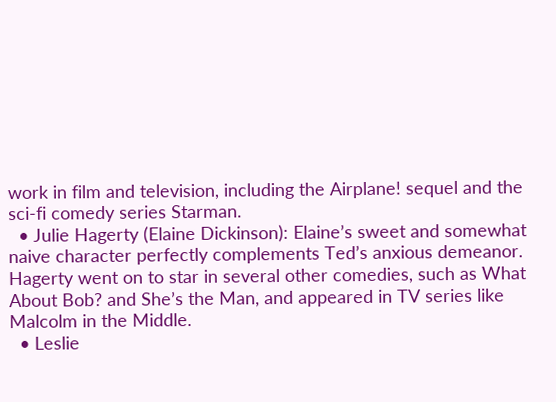work in film and television, including the Airplane! sequel and the sci-fi comedy series Starman.
  • Julie Hagerty (Elaine Dickinson): Elaine’s sweet and somewhat naive character perfectly complements Ted’s anxious demeanor. Hagerty went on to star in several other comedies, such as What About Bob? and She’s the Man, and appeared in TV series like Malcolm in the Middle.
  • Leslie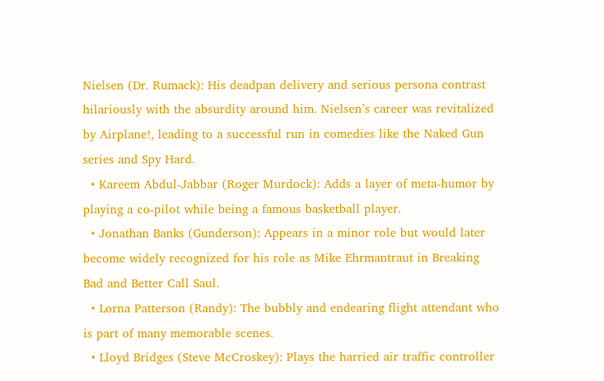Nielsen (Dr. Rumack): His deadpan delivery and serious persona contrast hilariously with the absurdity around him. Nielsen’s career was revitalized by Airplane!, leading to a successful run in comedies like the Naked Gun series and Spy Hard.
  • Kareem Abdul-Jabbar (Roger Murdock): Adds a layer of meta-humor by playing a co-pilot while being a famous basketball player.
  • Jonathan Banks (Gunderson): Appears in a minor role but would later become widely recognized for his role as Mike Ehrmantraut in Breaking Bad and Better Call Saul.
  • Lorna Patterson (Randy): The bubbly and endearing flight attendant who is part of many memorable scenes.
  • Lloyd Bridges (Steve McCroskey): Plays the harried air traffic controller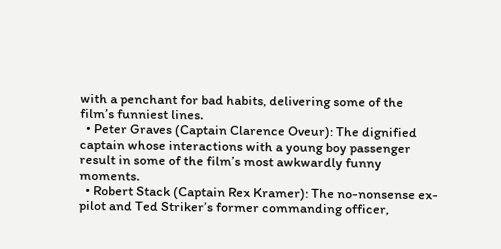with a penchant for bad habits, delivering some of the film’s funniest lines.
  • Peter Graves (Captain Clarence Oveur): The dignified captain whose interactions with a young boy passenger result in some of the film’s most awkwardly funny moments.
  • Robert Stack (Captain Rex Kramer): The no-nonsense ex-pilot and Ted Striker’s former commanding officer,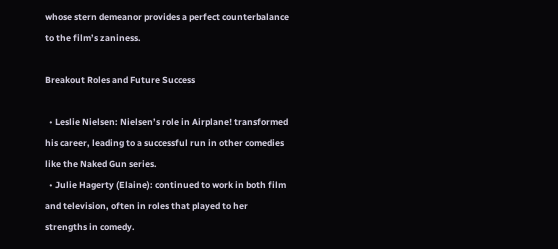whose stern demeanor provides a perfect counterbalance to the film’s zaniness.

Breakout Roles and Future Success

  • Leslie Nielsen: Nielsen’s role in Airplane! transformed his career, leading to a successful run in other comedies like the Naked Gun series.
  • Julie Hagerty (Elaine): continued to work in both film and television, often in roles that played to her strengths in comedy.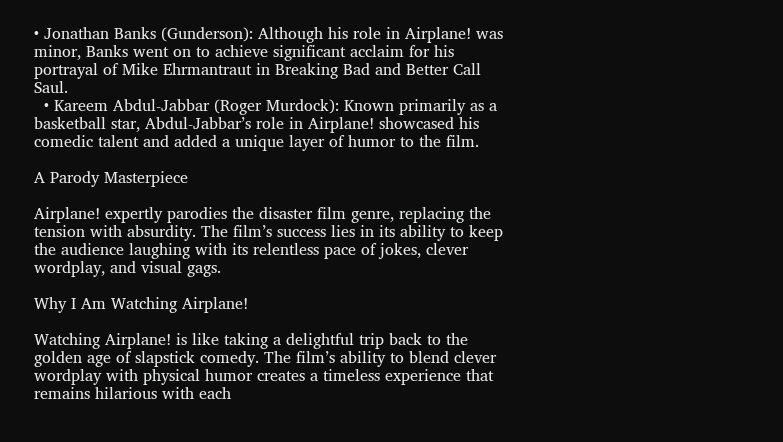• Jonathan Banks (Gunderson): Although his role in Airplane! was minor, Banks went on to achieve significant acclaim for his portrayal of Mike Ehrmantraut in Breaking Bad and Better Call Saul.
  • Kareem Abdul-Jabbar (Roger Murdock): Known primarily as a basketball star, Abdul-Jabbar’s role in Airplane! showcased his comedic talent and added a unique layer of humor to the film.

A Parody Masterpiece

Airplane! expertly parodies the disaster film genre, replacing the tension with absurdity. The film’s success lies in its ability to keep the audience laughing with its relentless pace of jokes, clever wordplay, and visual gags.

Why I Am Watching Airplane!

Watching Airplane! is like taking a delightful trip back to the golden age of slapstick comedy. The film’s ability to blend clever wordplay with physical humor creates a timeless experience that remains hilarious with each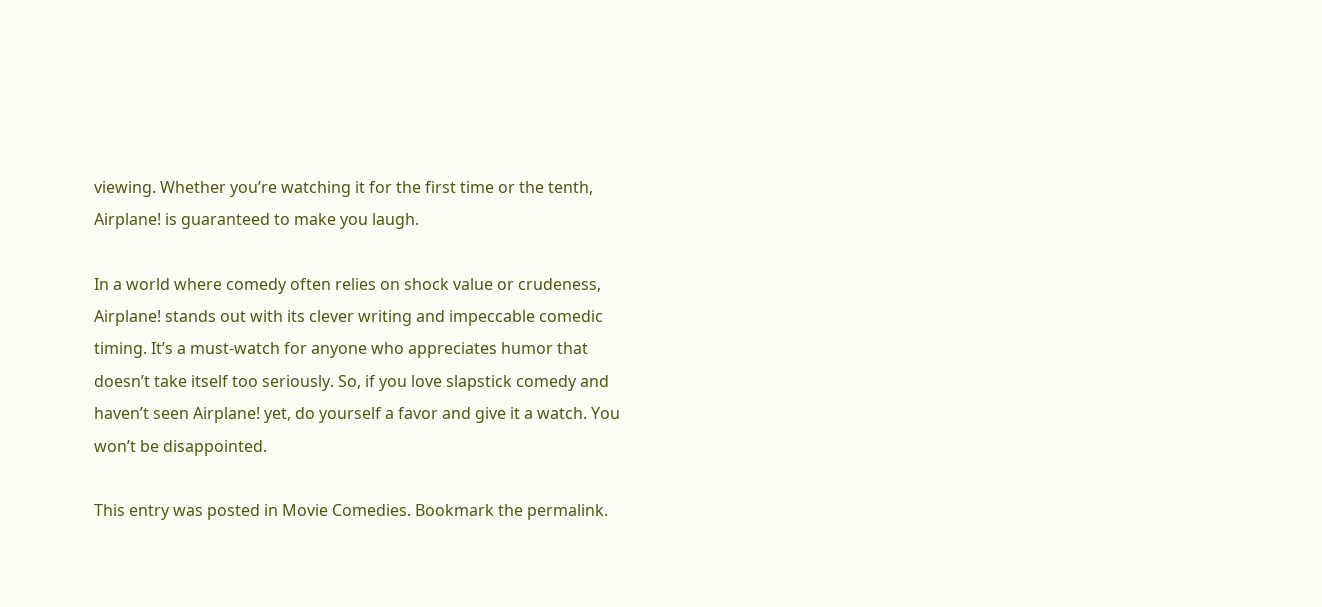viewing. Whether you’re watching it for the first time or the tenth, Airplane! is guaranteed to make you laugh.

In a world where comedy often relies on shock value or crudeness, Airplane! stands out with its clever writing and impeccable comedic timing. It’s a must-watch for anyone who appreciates humor that doesn’t take itself too seriously. So, if you love slapstick comedy and haven’t seen Airplane! yet, do yourself a favor and give it a watch. You won’t be disappointed.

This entry was posted in Movie Comedies. Bookmark the permalink.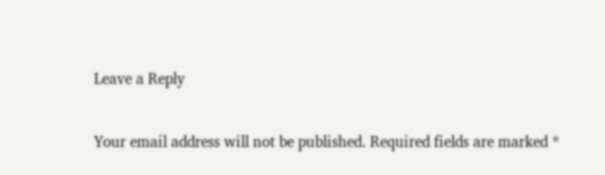Leave a Reply

Your email address will not be published. Required fields are marked *